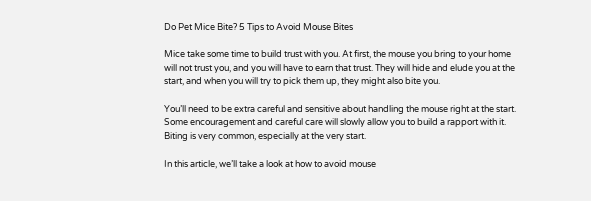Do Pet Mice Bite? 5 Tips to Avoid Mouse Bites

Mice take some time to build trust with you. At first, the mouse you bring to your home will not trust you, and you will have to earn that trust. They will hide and elude you at the start, and when you will try to pick them up, they might also bite you.

You’ll need to be extra careful and sensitive about handling the mouse right at the start. Some encouragement and careful care will slowly allow you to build a rapport with it. Biting is very common, especially at the very start.

In this article, we’ll take a look at how to avoid mouse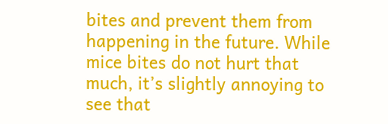bites and prevent them from happening in the future. While mice bites do not hurt that much, it’s slightly annoying to see that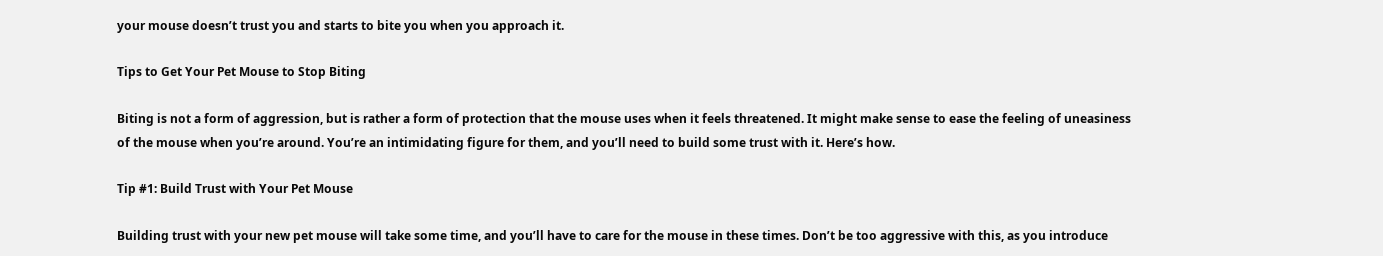your mouse doesn’t trust you and starts to bite you when you approach it.

Tips to Get Your Pet Mouse to Stop Biting

Biting is not a form of aggression, but is rather a form of protection that the mouse uses when it feels threatened. It might make sense to ease the feeling of uneasiness of the mouse when you’re around. You’re an intimidating figure for them, and you’ll need to build some trust with it. Here’s how.

Tip #1: Build Trust with Your Pet Mouse

Building trust with your new pet mouse will take some time, and you’ll have to care for the mouse in these times. Don’t be too aggressive with this, as you introduce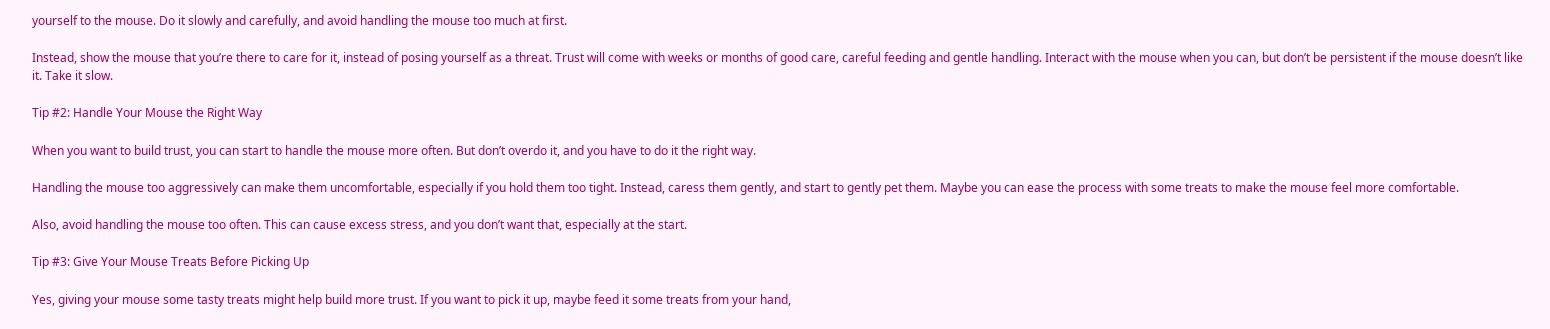yourself to the mouse. Do it slowly and carefully, and avoid handling the mouse too much at first.

Instead, show the mouse that you’re there to care for it, instead of posing yourself as a threat. Trust will come with weeks or months of good care, careful feeding and gentle handling. Interact with the mouse when you can, but don’t be persistent if the mouse doesn’t like it. Take it slow.

Tip #2: Handle Your Mouse the Right Way

When you want to build trust, you can start to handle the mouse more often. But don’t overdo it, and you have to do it the right way.

Handling the mouse too aggressively can make them uncomfortable, especially if you hold them too tight. Instead, caress them gently, and start to gently pet them. Maybe you can ease the process with some treats to make the mouse feel more comfortable.

Also, avoid handling the mouse too often. This can cause excess stress, and you don’t want that, especially at the start.

Tip #3: Give Your Mouse Treats Before Picking Up

Yes, giving your mouse some tasty treats might help build more trust. If you want to pick it up, maybe feed it some treats from your hand,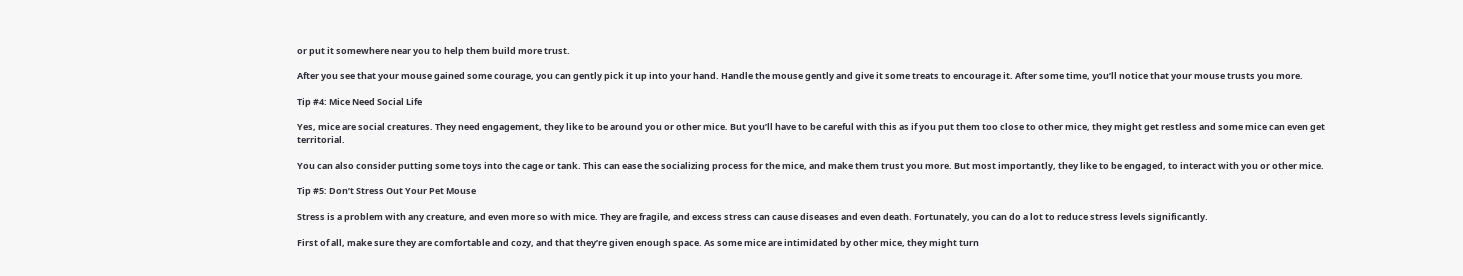or put it somewhere near you to help them build more trust.

After you see that your mouse gained some courage, you can gently pick it up into your hand. Handle the mouse gently and give it some treats to encourage it. After some time, you’ll notice that your mouse trusts you more.

Tip #4: Mice Need Social Life

Yes, mice are social creatures. They need engagement, they like to be around you or other mice. But you’ll have to be careful with this as if you put them too close to other mice, they might get restless and some mice can even get territorial.

You can also consider putting some toys into the cage or tank. This can ease the socializing process for the mice, and make them trust you more. But most importantly, they like to be engaged, to interact with you or other mice.

Tip #5: Don’t Stress Out Your Pet Mouse

Stress is a problem with any creature, and even more so with mice. They are fragile, and excess stress can cause diseases and even death. Fortunately, you can do a lot to reduce stress levels significantly.

First of all, make sure they are comfortable and cozy, and that they’re given enough space. As some mice are intimidated by other mice, they might turn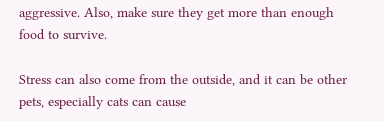aggressive. Also, make sure they get more than enough food to survive.

Stress can also come from the outside, and it can be other pets, especially cats can cause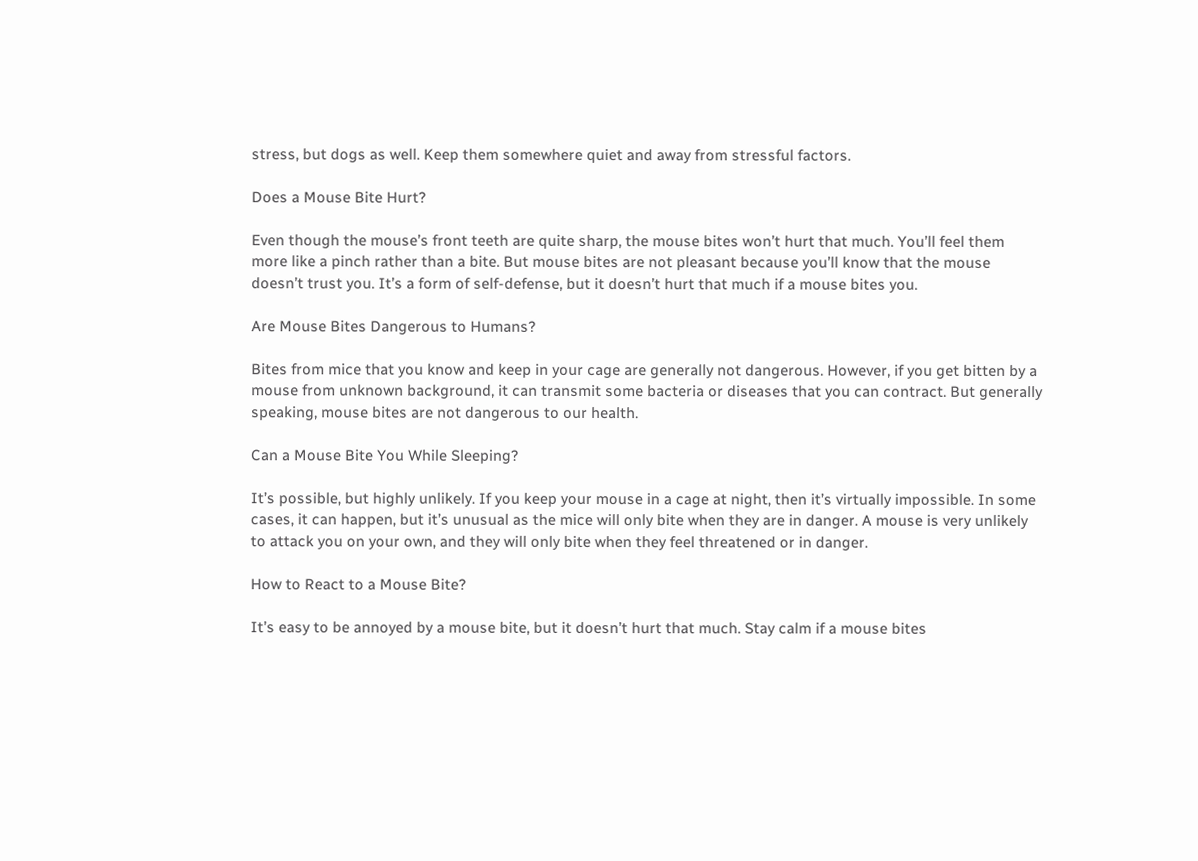stress, but dogs as well. Keep them somewhere quiet and away from stressful factors.

Does a Mouse Bite Hurt?

Even though the mouse’s front teeth are quite sharp, the mouse bites won’t hurt that much. You’ll feel them more like a pinch rather than a bite. But mouse bites are not pleasant because you’ll know that the mouse doesn’t trust you. It’s a form of self-defense, but it doesn’t hurt that much if a mouse bites you.

Are Mouse Bites Dangerous to Humans?

Bites from mice that you know and keep in your cage are generally not dangerous. However, if you get bitten by a mouse from unknown background, it can transmit some bacteria or diseases that you can contract. But generally speaking, mouse bites are not dangerous to our health.

Can a Mouse Bite You While Sleeping?

It’s possible, but highly unlikely. If you keep your mouse in a cage at night, then it’s virtually impossible. In some cases, it can happen, but it’s unusual as the mice will only bite when they are in danger. A mouse is very unlikely to attack you on your own, and they will only bite when they feel threatened or in danger.

How to React to a Mouse Bite?

It’s easy to be annoyed by a mouse bite, but it doesn’t hurt that much. Stay calm if a mouse bites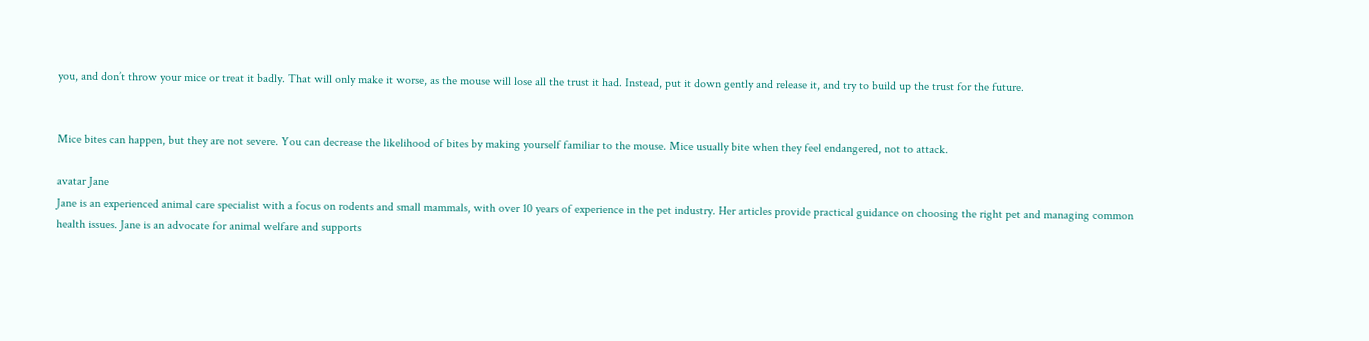you, and don’t throw your mice or treat it badly. That will only make it worse, as the mouse will lose all the trust it had. Instead, put it down gently and release it, and try to build up the trust for the future.


Mice bites can happen, but they are not severe. You can decrease the likelihood of bites by making yourself familiar to the mouse. Mice usually bite when they feel endangered, not to attack.

avatar Jane
Jane is an experienced animal care specialist with a focus on rodents and small mammals, with over 10 years of experience in the pet industry. Her articles provide practical guidance on choosing the right pet and managing common health issues. Jane is an advocate for animal welfare and supports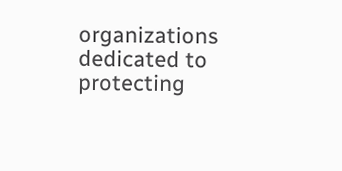organizations dedicated to protecting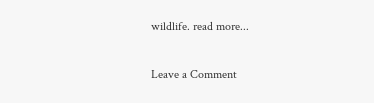wildlife. read more...

Leave a Comment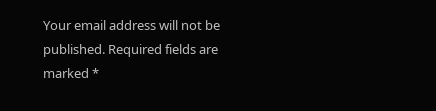Your email address will not be published. Required fields are marked *